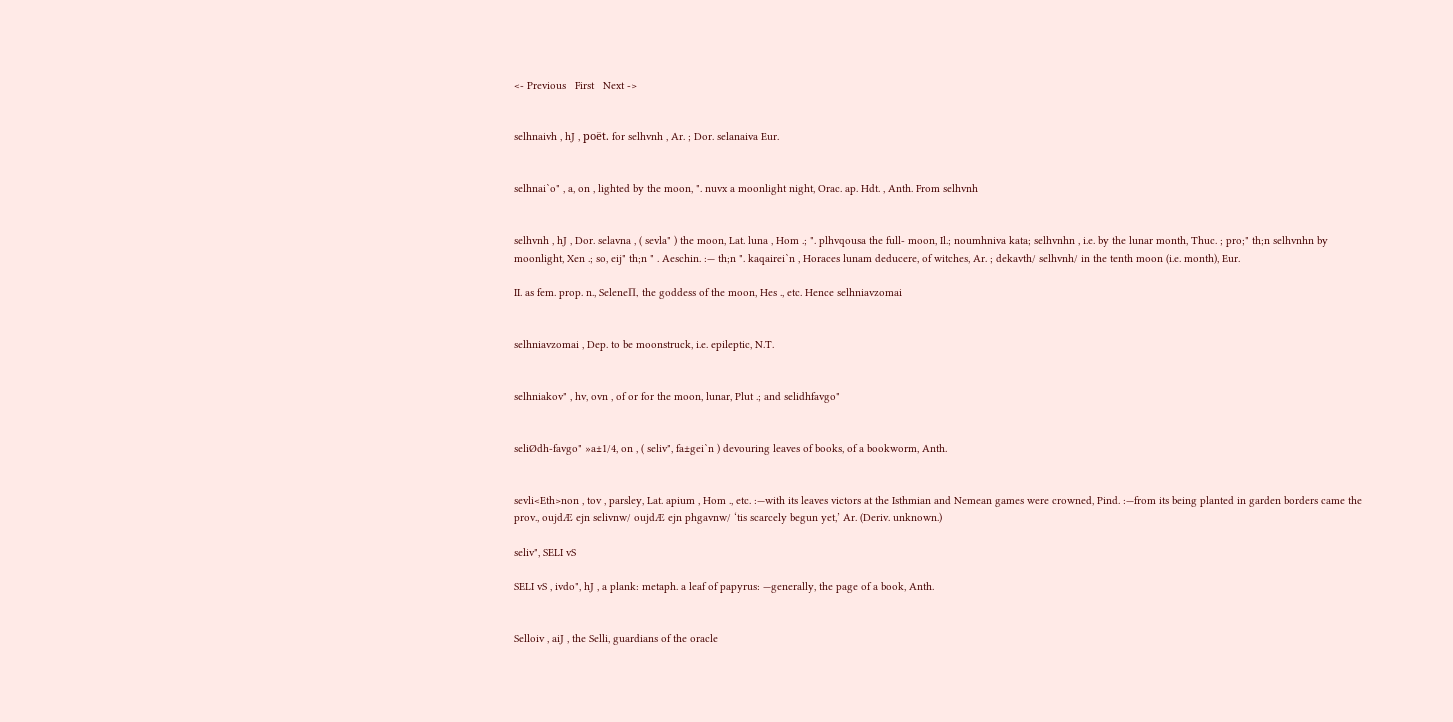<- Previous   First   Next ->


selhnaivh , hJ , poët. for selhvnh , Ar. ; Dor. selanaiva Eur.


selhnai`o" , a, on , lighted by the moon, ". nuvx a moonlight night, Orac. ap. Hdt. , Anth. From selhvnh


selhvnh , hJ , Dor. selavna , ( sevla" ) the moon, Lat. luna , Hom .; ". plhvqousa the full- moon, Il.; noumhniva kata; selhvnhn , i.e. by the lunar month, Thuc. ; pro;" th;n selhvnhn by moonlight, Xen .; so, eij" th;n " . Aeschin. :— th;n ". kaqairei`n , Horaces lunam deducere, of witches, Ar. ; dekavth/ selhvnh/ in the tenth moon (i.e. month), Eur.

II. as fem. prop. n., SeleneΠ, the goddess of the moon, Hes ., etc. Hence selhniavzomai


selhniavzomai , Dep. to be moonstruck, i.e. epileptic, N.T.


selhniakov" , hv, ovn , of or for the moon, lunar, Plut .; and selidhfavgo"


seliØdh-favgo" »a±1/4, on , ( seliv", fa±gei`n ) devouring leaves of books, of a bookworm, Anth.


sevli<Eth>non , tov , parsley, Lat. apium , Hom ., etc. :—with its leaves victors at the Isthmian and Nemean games were crowned, Pind. :—from its being planted in garden borders came the prov., oujdÆ ejn selivnw/ oujdÆ ejn phgavnw/ ‘tis scarcely begun yet,’ Ar. (Deriv. unknown.)

seliv", SELI vS

SELI vS , ivdo", hJ , a plank: metaph. a leaf of papyrus: —generally, the page of a book, Anth.


Selloiv , aiJ , the Selli, guardians of the oracle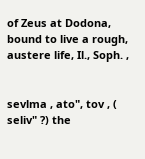of Zeus at Dodona, bound to live a rough, austere life, Il., Soph. ,


sevlma , ato", tov , ( seliv" ?) the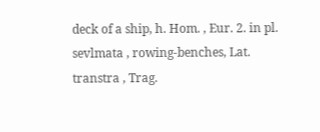deck of a ship, h. Hom. , Eur. 2. in pl. sevlmata , rowing-benches, Lat. transtra , Trag.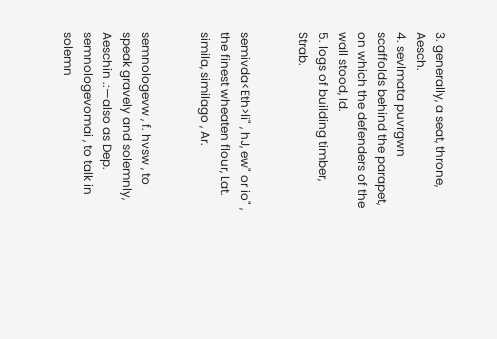3. generally, a seat, throne, Aesch.
4. sevlmata puvrgwn scaffolds behind the parapet, on which the defenders of the wall stood, Id.
5. logs of building timber, Strab.


semivda<Eth>li" , hJ, ew" or io" , the finest wheaten flour, Lat. simila, similago , Ar.


semnologevw , f. hvsw , to speak gravely and solemnly, Aeschin .:—also as Dep. semnologevomai , to talk in solemn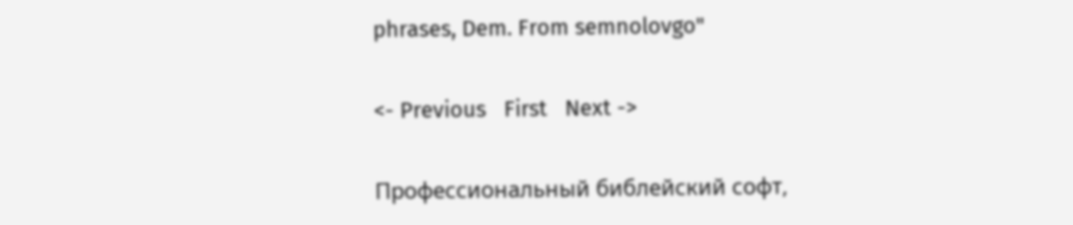phrases, Dem. From semnolovgo"

<- Previous   First   Next ->

Профессиональный библейский софт,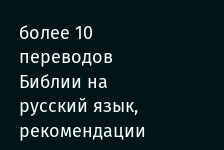более 10 переводов Библии на русский язык,
рекомендации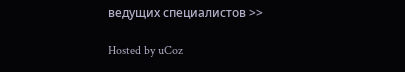ведущих специалистов >>

Hosted by uCoz